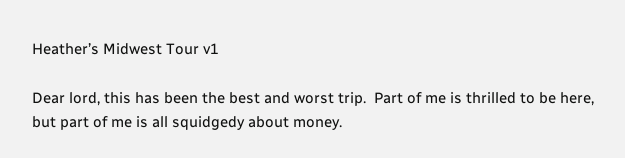Heather’s Midwest Tour v1

Dear lord, this has been the best and worst trip.  Part of me is thrilled to be here, but part of me is all squidgedy about money.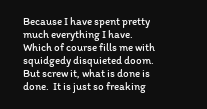Because I have spent pretty much everything I have.  Which of course fills me with squidgedy disquieted doom.  But screw it, what is done is done.  It is just so freaking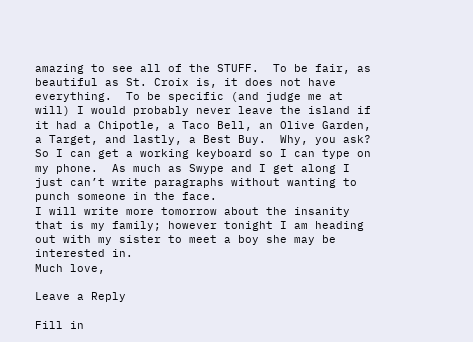amazing to see all of the STUFF.  To be fair, as beautiful as St. Croix is, it does not have everything.  To be specific (and judge me at will) I would probably never leave the island if it had a Chipotle, a Taco Bell, an Olive Garden, a Target, and lastly, a Best Buy.  Why, you ask? So I can get a working keyboard so I can type on my phone.  As much as Swype and I get along I just can’t write paragraphs without wanting to punch someone in the face.
I will write more tomorrow about the insanity that is my family; however tonight I am heading out with my sister to meet a boy she may be interested in.
Much love,

Leave a Reply

Fill in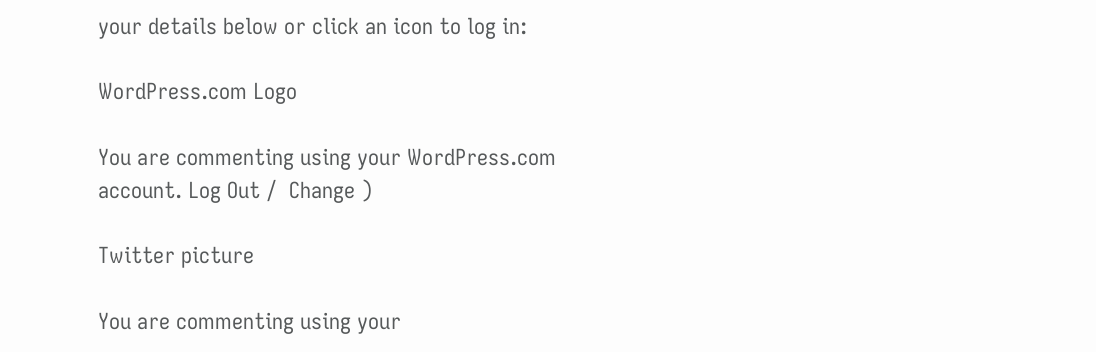your details below or click an icon to log in:

WordPress.com Logo

You are commenting using your WordPress.com account. Log Out /  Change )

Twitter picture

You are commenting using your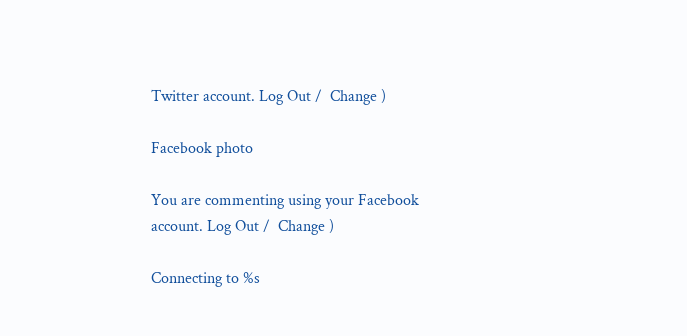Twitter account. Log Out /  Change )

Facebook photo

You are commenting using your Facebook account. Log Out /  Change )

Connecting to %s